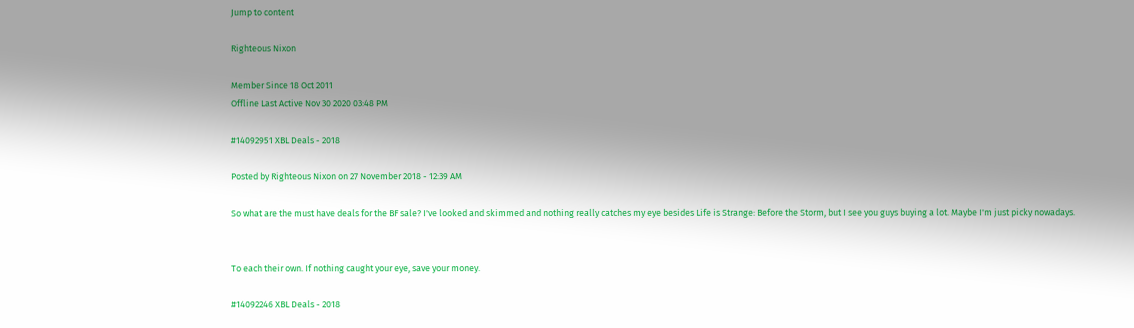Jump to content

Righteous Nixon

Member Since 18 Oct 2011
Offline Last Active Nov 30 2020 03:48 PM

#14092951 XBL Deals - 2018

Posted by Righteous Nixon on 27 November 2018 - 12:39 AM

So what are the must have deals for the BF sale? I've looked and skimmed and nothing really catches my eye besides Life is Strange: Before the Storm, but I see you guys buying a lot. Maybe I'm just picky nowadays.


To each their own. If nothing caught your eye, save your money.

#14092246 XBL Deals - 2018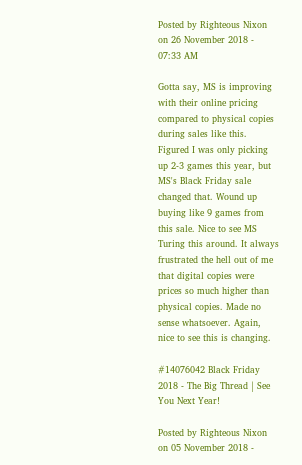Posted by Righteous Nixon on 26 November 2018 - 07:33 AM

Gotta say, MS is improving with their online pricing compared to physical copies during sales like this. Figured I was only picking up 2-3 games this year, but MS's Black Friday sale changed that. Wound up buying like 9 games from this sale. Nice to see MS Turing this around. It always frustrated the hell out of me that digital copies were prices so much higher than physical copies. Made no sense whatsoever. Again, nice to see this is changing.

#14076042 Black Friday 2018 - The Big Thread | See You Next Year!

Posted by Righteous Nixon on 05 November 2018 -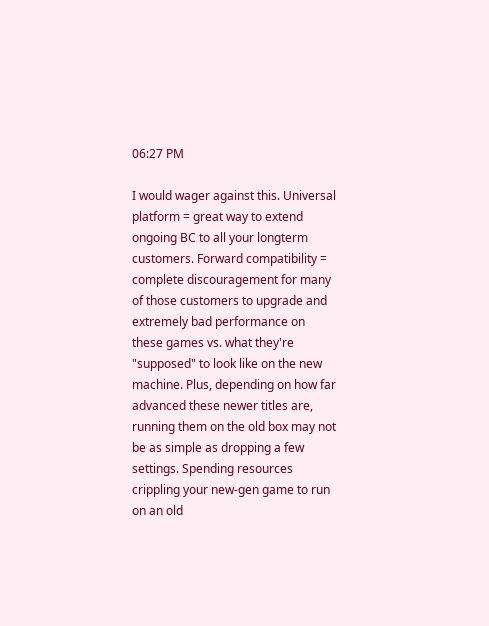06:27 PM

I would wager against this. Universal platform = great way to extend ongoing BC to all your longterm customers. Forward compatibility = complete discouragement for many of those customers to upgrade and extremely bad performance on these games vs. what they're "supposed" to look like on the new machine. Plus, depending on how far advanced these newer titles are, running them on the old box may not be as simple as dropping a few settings. Spending resources crippling your new-gen game to run on an old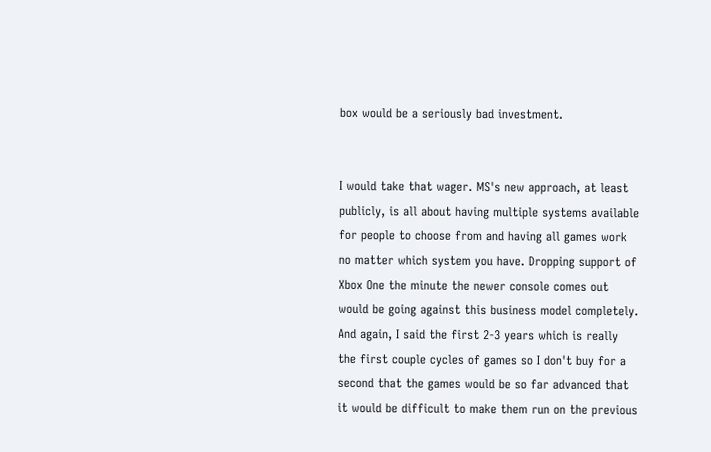box would be a seriously bad investment.


I would take that wager. MS's new approach, at least publicly, is all about having multiple systems available for people to choose from and having all games work no matter which system you have. Dropping support of Xbox One the minute the newer console comes out would be going against this business model completely. And again, I said the first 2-3 years which is really the first couple cycles of games so I don't buy for a second that the games would be so far advanced that it would be difficult to make them run on the previous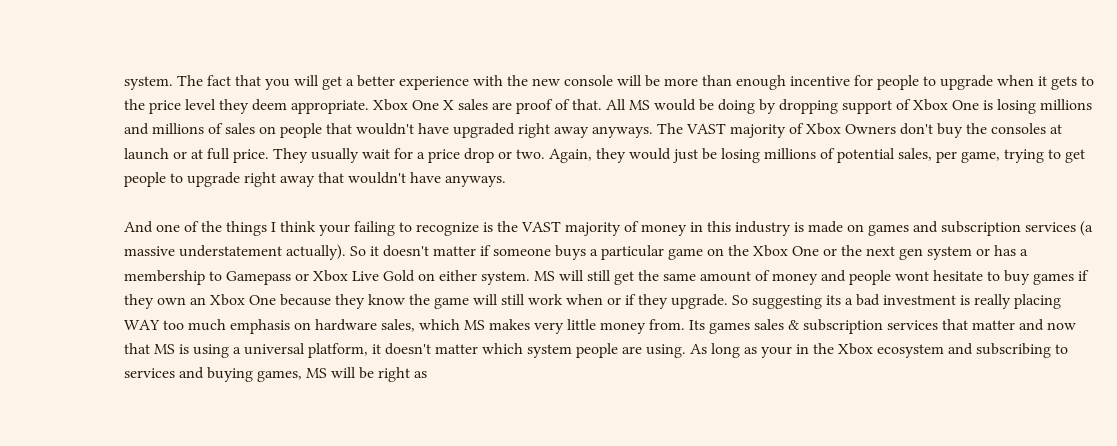system. The fact that you will get a better experience with the new console will be more than enough incentive for people to upgrade when it gets to the price level they deem appropriate. Xbox One X sales are proof of that. All MS would be doing by dropping support of Xbox One is losing millions and millions of sales on people that wouldn't have upgraded right away anyways. The VAST majority of Xbox Owners don't buy the consoles at launch or at full price. They usually wait for a price drop or two. Again, they would just be losing millions of potential sales, per game, trying to get people to upgrade right away that wouldn't have anyways.

And one of the things I think your failing to recognize is the VAST majority of money in this industry is made on games and subscription services (a massive understatement actually). So it doesn't matter if someone buys a particular game on the Xbox One or the next gen system or has a membership to Gamepass or Xbox Live Gold on either system. MS will still get the same amount of money and people wont hesitate to buy games if they own an Xbox One because they know the game will still work when or if they upgrade. So suggesting its a bad investment is really placing WAY too much emphasis on hardware sales, which MS makes very little money from. Its games sales & subscription services that matter and now that MS is using a universal platform, it doesn't matter which system people are using. As long as your in the Xbox ecosystem and subscribing to services and buying games, MS will be right as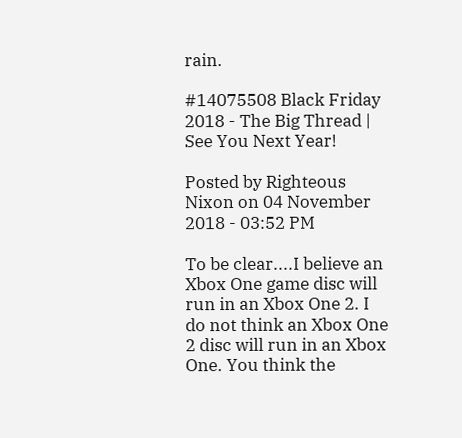rain.

#14075508 Black Friday 2018 - The Big Thread | See You Next Year!

Posted by Righteous Nixon on 04 November 2018 - 03:52 PM

To be clear....I believe an Xbox One game disc will run in an Xbox One 2. I do not think an Xbox One 2 disc will run in an Xbox One. You think the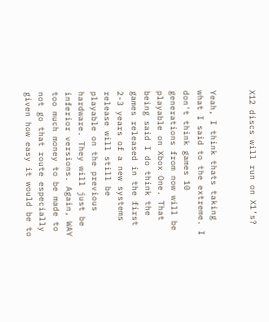X12 discs will run on X1’s?


Yeah, I think thats taking what I said to the extreme. I don't think games 10 generations from now will be playable on Xbox One. That being said I do think the games released in the first 2-3 years of a new systems release will still be playable on the previous hardware. They will just be inferior versions. Again, WAY too much money to be made to not go that route especially given how easy it would be to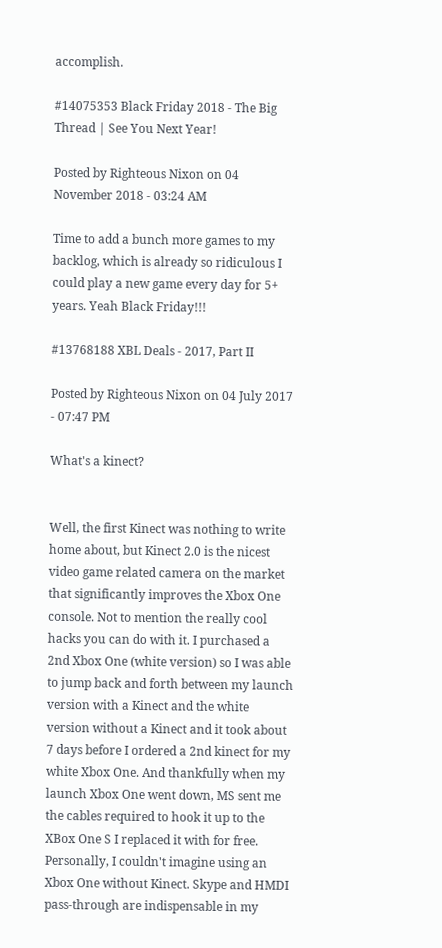accomplish.

#14075353 Black Friday 2018 - The Big Thread | See You Next Year!

Posted by Righteous Nixon on 04 November 2018 - 03:24 AM

Time to add a bunch more games to my backlog, which is already so ridiculous I could play a new game every day for 5+ years. Yeah Black Friday!!!

#13768188 XBL Deals - 2017, Part II

Posted by Righteous Nixon on 04 July 2017 - 07:47 PM

What's a kinect?


Well, the first Kinect was nothing to write home about, but Kinect 2.0 is the nicest video game related camera on the market that significantly improves the Xbox One console. Not to mention the really cool hacks you can do with it. I purchased a 2nd Xbox One (white version) so I was able to jump back and forth between my launch version with a Kinect and the white version without a Kinect and it took about 7 days before I ordered a 2nd kinect for my white Xbox One. And thankfully when my launch Xbox One went down, MS sent me the cables required to hook it up to the XBox One S I replaced it with for free. Personally, I couldn't imagine using an Xbox One without Kinect. Skype and HMDI pass-through are indispensable in my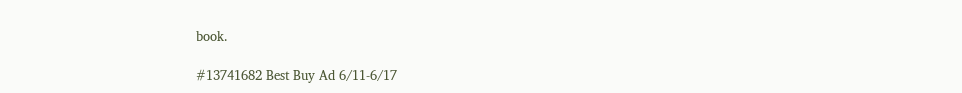book.

#13741682 Best Buy Ad 6/11-6/17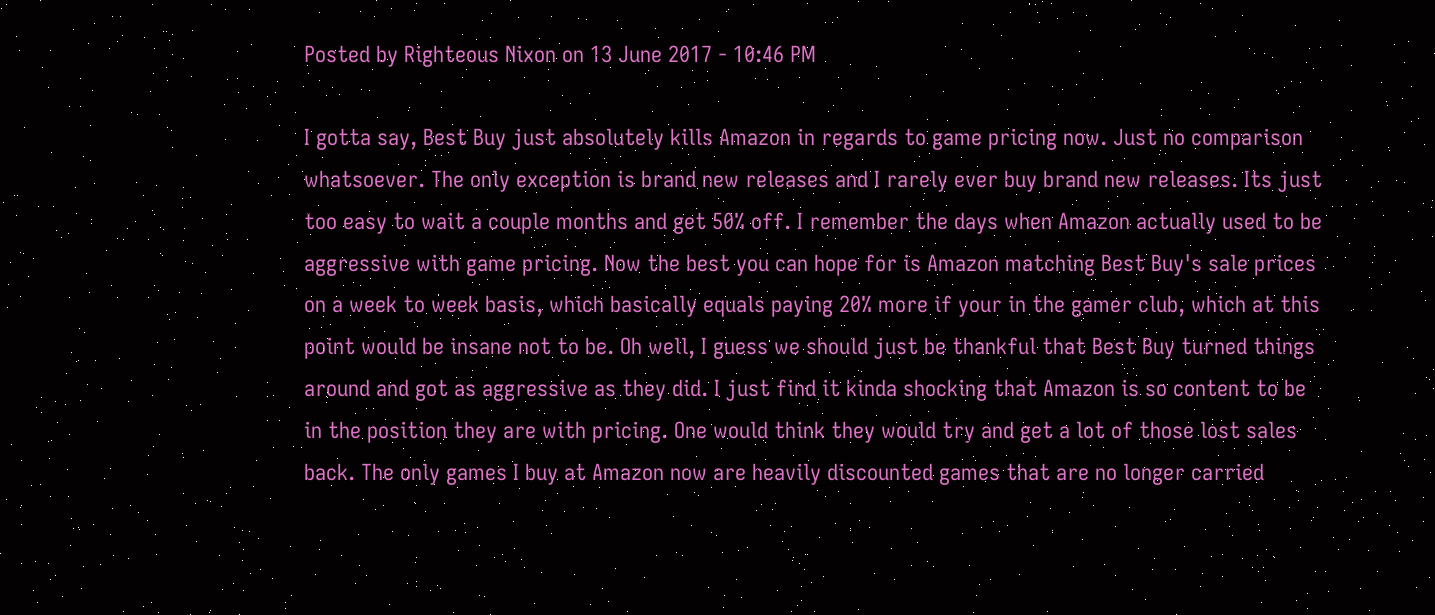Posted by Righteous Nixon on 13 June 2017 - 10:46 PM

I gotta say, Best Buy just absolutely kills Amazon in regards to game pricing now. Just no comparison whatsoever. The only exception is brand new releases and I rarely ever buy brand new releases. Its just too easy to wait a couple months and get 50% off. I remember the days when Amazon actually used to be aggressive with game pricing. Now the best you can hope for is Amazon matching Best Buy's sale prices on a week to week basis, which basically equals paying 20% more if your in the gamer club, which at this point would be insane not to be. Oh well, I guess we should just be thankful that Best Buy turned things around and got as aggressive as they did. I just find it kinda shocking that Amazon is so content to be in the position they are with pricing. One would think they would try and get a lot of those lost sales back. The only games I buy at Amazon now are heavily discounted games that are no longer carried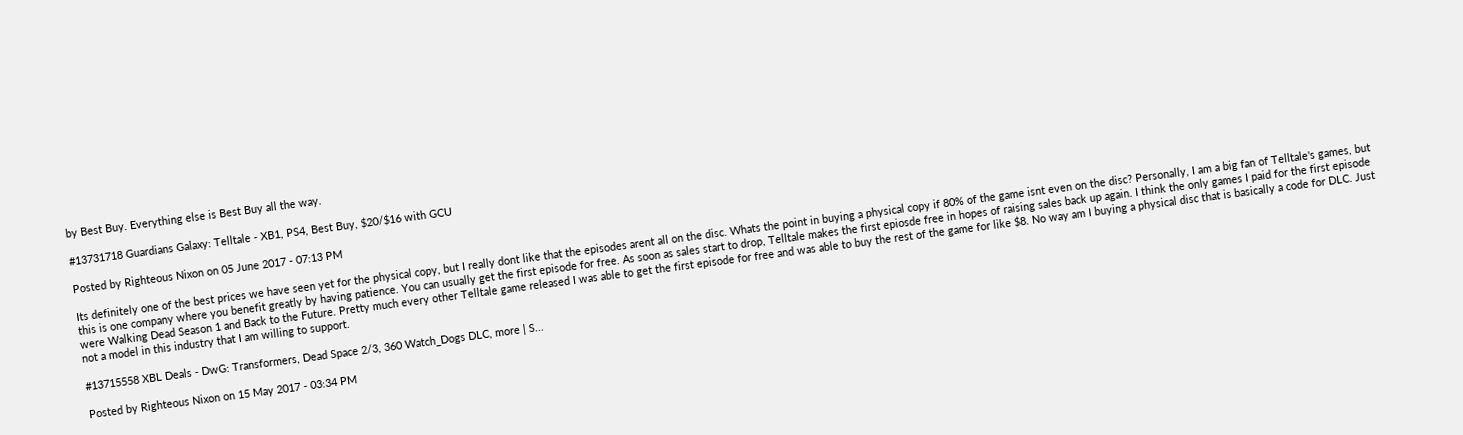by Best Buy. Everything else is Best Buy all the way.

#13731718 Guardians Galaxy: Telltale - XB1, PS4, Best Buy, $20/$16 with GCU

Posted by Righteous Nixon on 05 June 2017 - 07:13 PM

Its definitely one of the best prices we have seen yet for the physical copy, but I really dont like that the episodes arent all on the disc. Whats the point in buying a physical copy if 80% of the game isnt even on the disc? Personally, I am a big fan of Telltale's games, but this is one company where you benefit greatly by having patience. You can usually get the first episode for free. As soon as sales start to drop, Telltale makes the first epiosde free in hopes of raising sales back up again. I think the only games I paid for the first episode were Walking Dead Season 1 and Back to the Future. Pretty much every other Telltale game released I was able to get the first episode for free and was able to buy the rest of the game for like $8. No way am I buying a physical disc that is basically a code for DLC. Just not a model in this industry that I am willing to support.

#13715558 XBL Deals - DwG: Transformers, Dead Space 2/3, 360 Watch_Dogs DLC, more | S...

Posted by Righteous Nixon on 15 May 2017 - 03:34 PM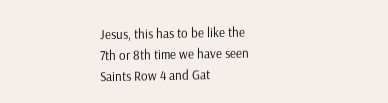Jesus, this has to be like the 7th or 8th time we have seen Saints Row 4 and Gat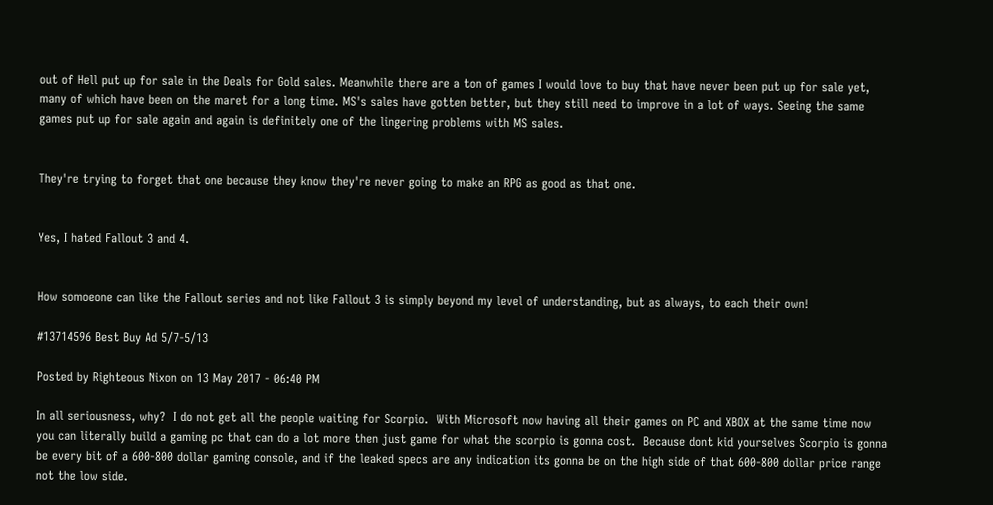out of Hell put up for sale in the Deals for Gold sales. Meanwhile there are a ton of games I would love to buy that have never been put up for sale yet, many of which have been on the maret for a long time. MS's sales have gotten better, but they still need to improve in a lot of ways. Seeing the same games put up for sale again and again is definitely one of the lingering problems with MS sales.


They're trying to forget that one because they know they're never going to make an RPG as good as that one.


Yes, I hated Fallout 3 and 4.


How somoeone can like the Fallout series and not like Fallout 3 is simply beyond my level of understanding, but as always, to each their own!

#13714596 Best Buy Ad 5/7-5/13

Posted by Righteous Nixon on 13 May 2017 - 06:40 PM

In all seriousness, why?  I do not get all the people waiting for Scorpio.  With Microsoft now having all their games on PC and XBOX at the same time now you can literally build a gaming pc that can do a lot more then just game for what the scorpio is gonna cost.  Because dont kid yourselves Scorpio is gonna be every bit of a 600-800 dollar gaming console, and if the leaked specs are any indication its gonna be on the high side of that 600-800 dollar price range not the low side.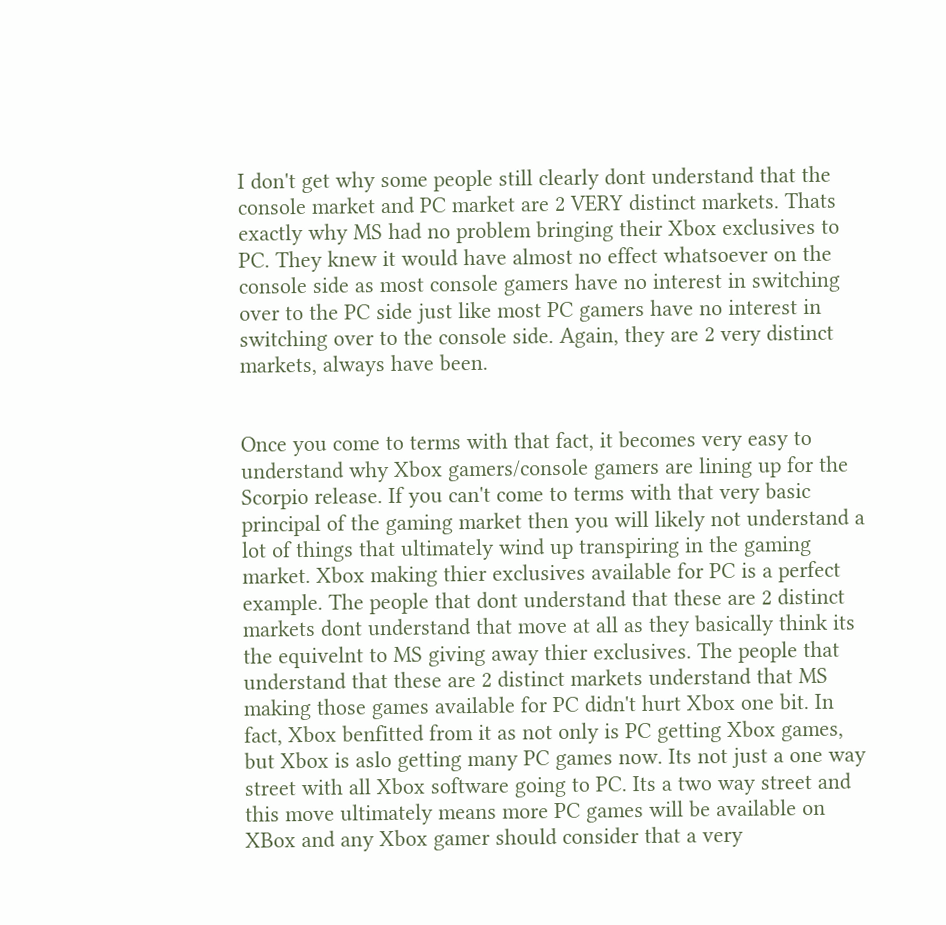I don't get why some people still clearly dont understand that the console market and PC market are 2 VERY distinct markets. Thats exactly why MS had no problem bringing their Xbox exclusives to PC. They knew it would have almost no effect whatsoever on the console side as most console gamers have no interest in switching over to the PC side just like most PC gamers have no interest in switching over to the console side. Again, they are 2 very distinct markets, always have been.


Once you come to terms with that fact, it becomes very easy to understand why Xbox gamers/console gamers are lining up for the Scorpio release. If you can't come to terms with that very basic principal of the gaming market then you will likely not understand a lot of things that ultimately wind up transpiring in the gaming market. Xbox making thier exclusives available for PC is a perfect example. The people that dont understand that these are 2 distinct markets dont understand that move at all as they basically think its the equivelnt to MS giving away thier exclusives. The people that understand that these are 2 distinct markets understand that MS making those games available for PC didn't hurt Xbox one bit. In fact, Xbox benfitted from it as not only is PC getting Xbox games, but Xbox is aslo getting many PC games now. Its not just a one way street with all Xbox software going to PC. Its a two way street and this move ultimately means more PC games will be available on XBox and any Xbox gamer should consider that a very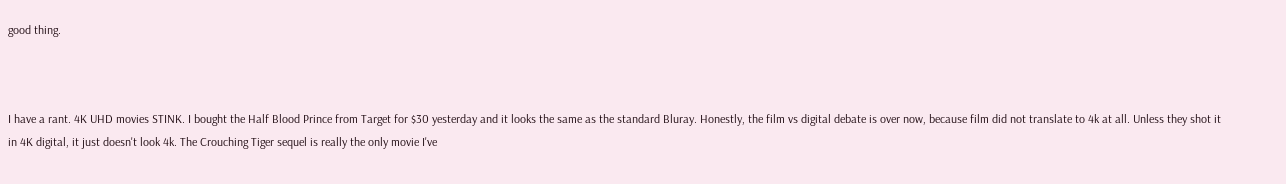good thing.



I have a rant. 4K UHD movies STINK. I bought the Half Blood Prince from Target for $30 yesterday and it looks the same as the standard Bluray. Honestly, the film vs digital debate is over now, because film did not translate to 4k at all. Unless they shot it in 4K digital, it just doesn't look 4k. The Crouching Tiger sequel is really the only movie I've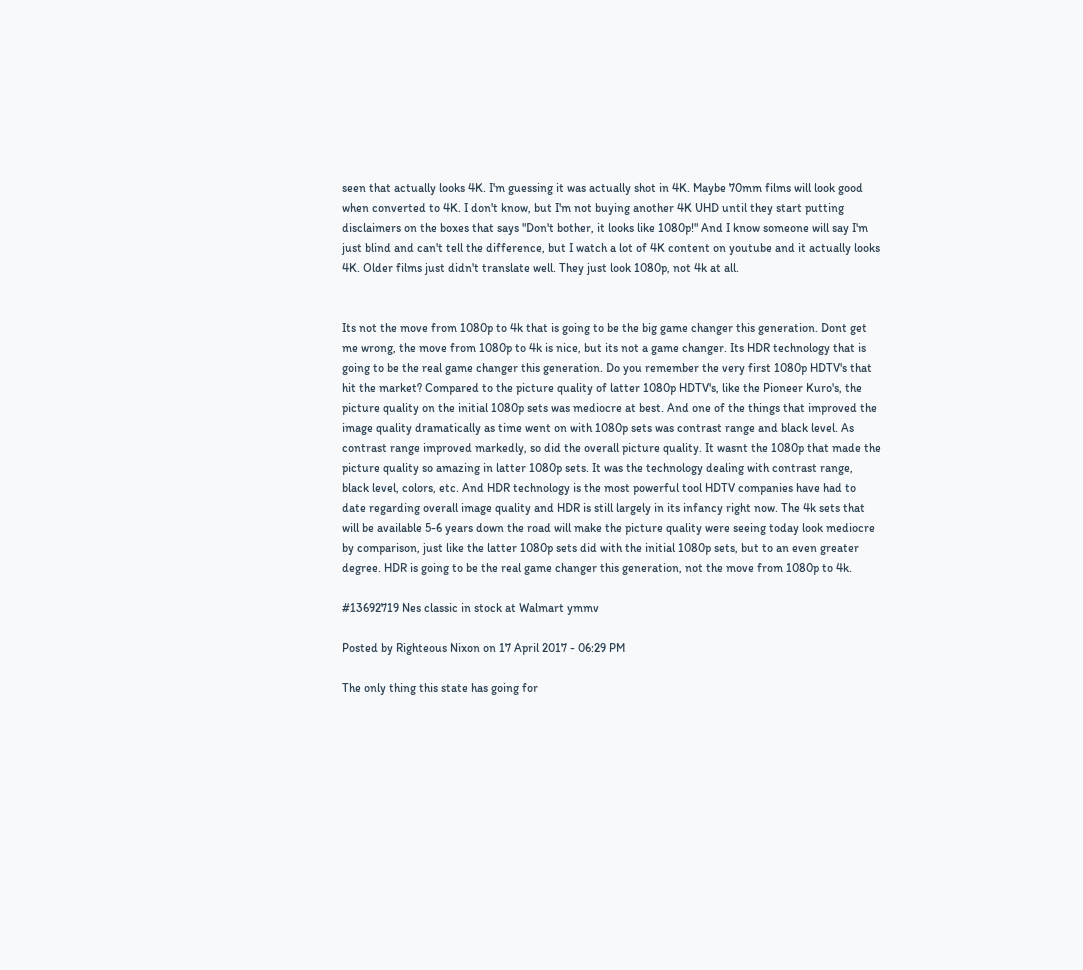seen that actually looks 4K. I'm guessing it was actually shot in 4K. Maybe 70mm films will look good when converted to 4K. I don't know, but I'm not buying another 4K UHD until they start putting disclaimers on the boxes that says "Don't bother, it looks like 1080p!" And I know someone will say I'm just blind and can't tell the difference, but I watch a lot of 4K content on youtube and it actually looks 4K. Older films just didn't translate well. They just look 1080p, not 4k at all.


Its not the move from 1080p to 4k that is going to be the big game changer this generation. Dont get me wrong, the move from 1080p to 4k is nice, but its not a game changer. Its HDR technology that is going to be the real game changer this generation. Do you remember the very first 1080p HDTV's that hit the market? Compared to the picture quality of latter 1080p HDTV's, like the Pioneer Kuro's, the picture quality on the initial 1080p sets was mediocre at best. And one of the things that improved the image quality dramatically as time went on with 1080p sets was contrast range and black level. As contrast range improved markedly, so did the overall picture quality. It wasnt the 1080p that made the picture quality so amazing in latter 1080p sets. It was the technology dealing with contrast range, black level, colors, etc. And HDR technology is the most powerful tool HDTV companies have had to date regarding overall image quality and HDR is still largely in its infancy right now. The 4k sets that will be available 5-6 years down the road will make the picture quality were seeing today look mediocre by comparison, just like the latter 1080p sets did with the initial 1080p sets, but to an even greater degree. HDR is going to be the real game changer this generation, not the move from 1080p to 4k.

#13692719 Nes classic in stock at Walmart ymmv

Posted by Righteous Nixon on 17 April 2017 - 06:29 PM

The only thing this state has going for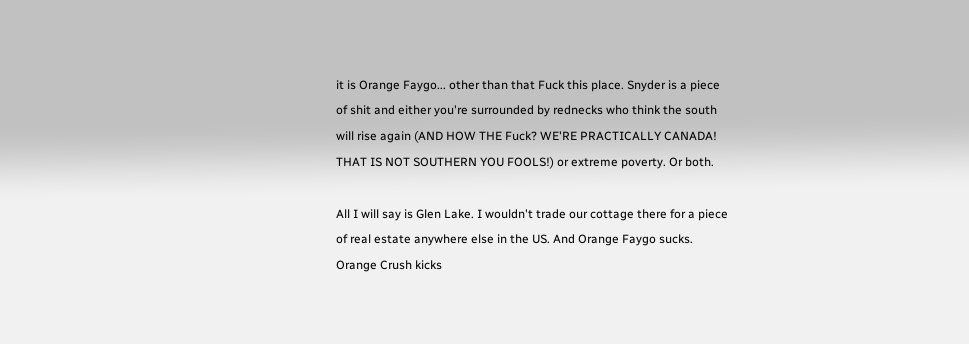it is Orange Faygo... other than that Fuck this place. Snyder is a piece of shit and either you're surrounded by rednecks who think the south will rise again (AND HOW THE Fuck? WE'RE PRACTICALLY CANADA! THAT IS NOT SOUTHERN YOU FOOLS!) or extreme poverty. Or both.

All I will say is Glen Lake. I wouldn't trade our cottage there for a piece of real estate anywhere else in the US. And Orange Faygo sucks. Orange Crush kicks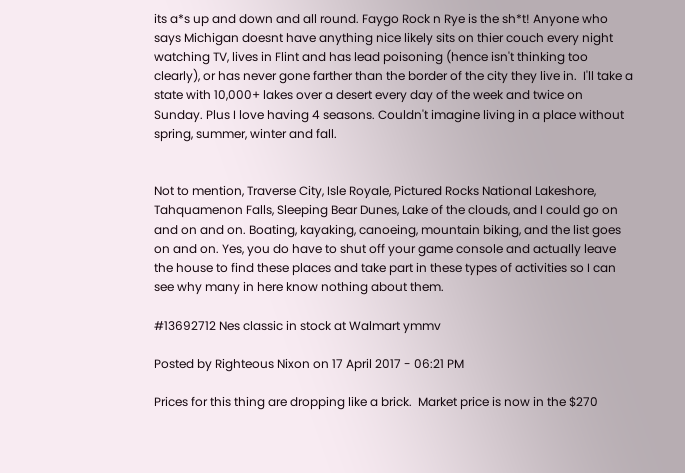its a*s up and down and all round. Faygo Rock n Rye is the sh*t! Anyone who says Michigan doesnt have anything nice likely sits on thier couch every night watching TV, lives in Flint and has lead poisoning (hence isn't thinking too clearly), or has never gone farther than the border of the city they live in.  I'll take a state with 10,000+ lakes over a desert every day of the week and twice on Sunday. Plus I love having 4 seasons. Couldn't imagine living in a place without spring, summer, winter and fall.


Not to mention, Traverse City, Isle Royale, Pictured Rocks National Lakeshore, Tahquamenon Falls, Sleeping Bear Dunes, Lake of the clouds, and I could go on and on and on. Boating, kayaking, canoeing, mountain biking, and the list goes on and on. Yes, you do have to shut off your game console and actually leave the house to find these places and take part in these types of activities so I can see why many in here know nothing about them.

#13692712 Nes classic in stock at Walmart ymmv

Posted by Righteous Nixon on 17 April 2017 - 06:21 PM

Prices for this thing are dropping like a brick.  Market price is now in the $270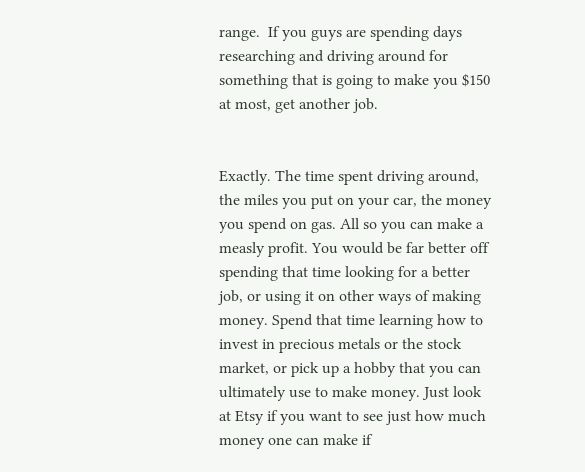range.  If you guys are spending days researching and driving around for something that is going to make you $150 at most, get another job.


Exactly. The time spent driving around, the miles you put on your car, the money you spend on gas. All so you can make a measly profit. You would be far better off spending that time looking for a better job, or using it on other ways of making money. Spend that time learning how to invest in precious metals or the stock market, or pick up a hobby that you can ultimately use to make money. Just look at Etsy if you want to see just how much money one can make if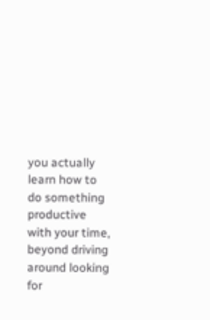you actually learn how to do something productive with your time, beyond driving around looking for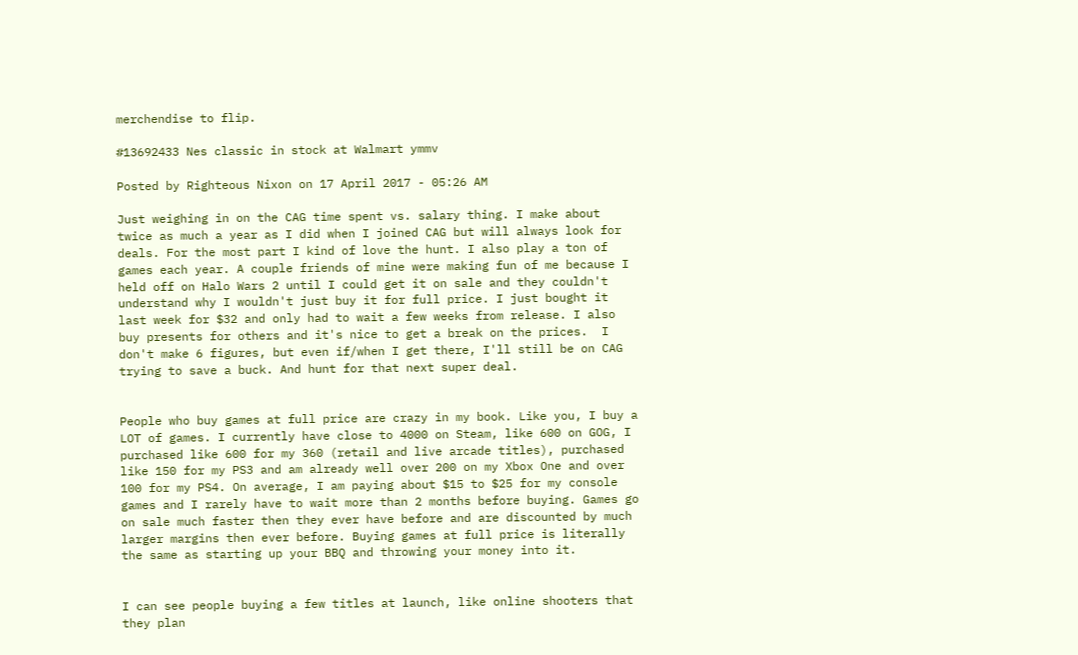merchendise to flip.

#13692433 Nes classic in stock at Walmart ymmv

Posted by Righteous Nixon on 17 April 2017 - 05:26 AM

Just weighing in on the CAG time spent vs. salary thing. I make about twice as much a year as I did when I joined CAG but will always look for deals. For the most part I kind of love the hunt. I also play a ton of games each year. A couple friends of mine were making fun of me because I held off on Halo Wars 2 until I could get it on sale and they couldn't understand why I wouldn't just buy it for full price. I just bought it last week for $32 and only had to wait a few weeks from release. I also buy presents for others and it's nice to get a break on the prices.  I don't make 6 figures, but even if/when I get there, I'll still be on CAG trying to save a buck. And hunt for that next super deal.


People who buy games at full price are crazy in my book. Like you, I buy a LOT of games. I currently have close to 4000 on Steam, like 600 on GOG, I purchased like 600 for my 360 (retail and live arcade titles), purchased like 150 for my PS3 and am already well over 200 on my Xbox One and over 100 for my PS4. On average, I am paying about $15 to $25 for my console games and I rarely have to wait more than 2 months before buying. Games go on sale much faster then they ever have before and are discounted by much larger margins then ever before. Buying games at full price is literally the same as starting up your BBQ and throwing your money into it.


I can see people buying a few titles at launch, like online shooters that they plan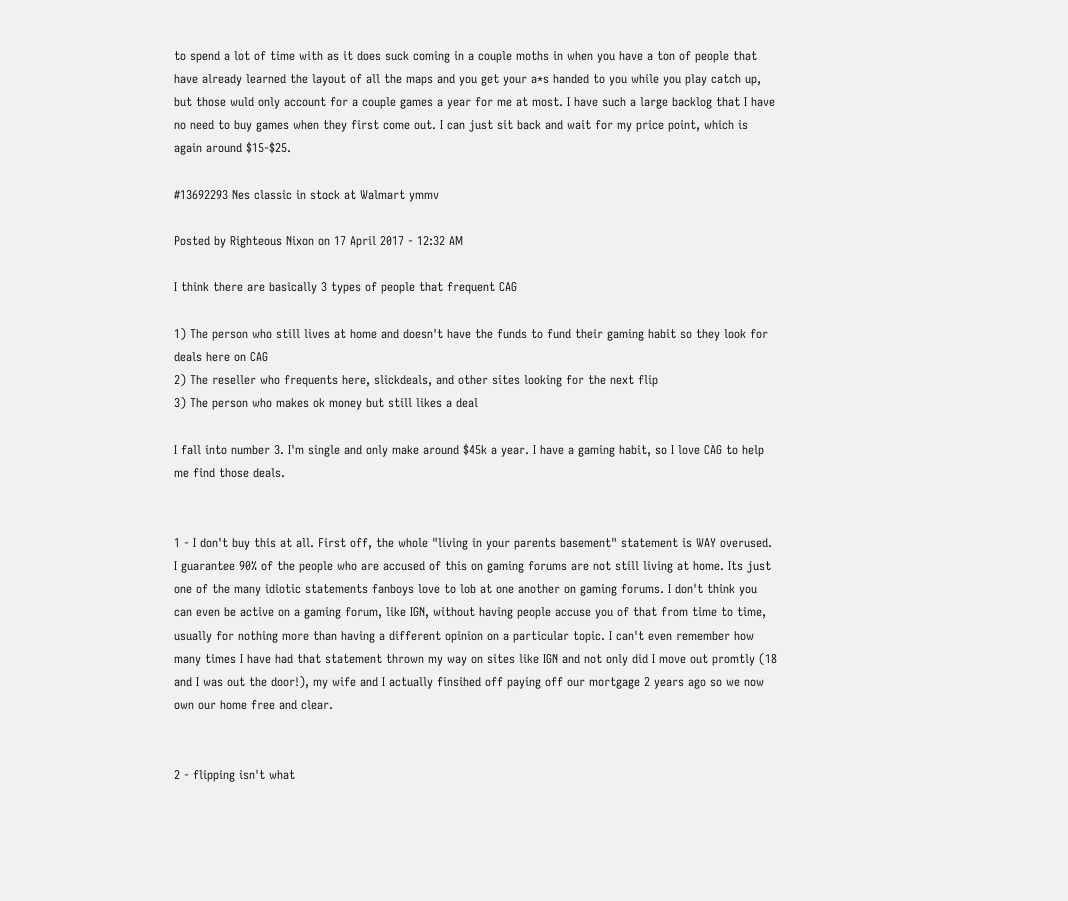to spend a lot of time with as it does suck coming in a couple moths in when you have a ton of people that have already learned the layout of all the maps and you get your a*s handed to you while you play catch up, but those wuld only account for a couple games a year for me at most. I have such a large backlog that I have no need to buy games when they first come out. I can just sit back and wait for my price point, which is again around $15-$25.

#13692293 Nes classic in stock at Walmart ymmv

Posted by Righteous Nixon on 17 April 2017 - 12:32 AM

I think there are basically 3 types of people that frequent CAG

1) The person who still lives at home and doesn't have the funds to fund their gaming habit so they look for deals here on CAG
2) The reseller who frequents here, slickdeals, and other sites looking for the next flip
3) The person who makes ok money but still likes a deal

I fall into number 3. I'm single and only make around $45k a year. I have a gaming habit, so I love CAG to help me find those deals.


1 - I don't buy this at all. First off, the whole "living in your parents basement" statement is WAY overused. I guarantee 90% of the people who are accused of this on gaming forums are not still living at home. Its just one of the many idiotic statements fanboys love to lob at one another on gaming forums. I don't think you can even be active on a gaming forum, like IGN, without having people accuse you of that from time to time, usually for nothing more than having a different opinion on a particular topic. I can't even remember how many times I have had that statement thrown my way on sites like IGN and not only did I move out promtly (18 and I was out the door!), my wife and I actually finsihed off paying off our mortgage 2 years ago so we now own our home free and clear.


2 - flipping isn't what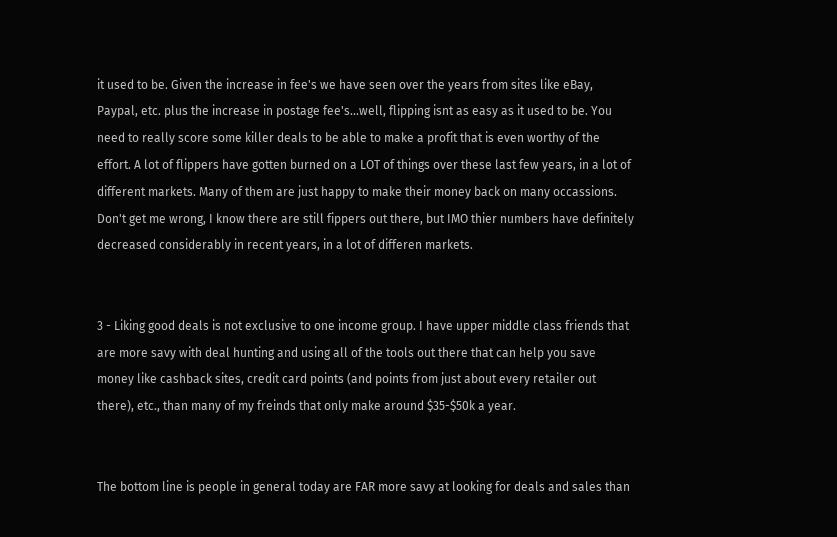it used to be. Given the increase in fee's we have seen over the years from sites like eBay, Paypal, etc. plus the increase in postage fee's...well, flipping isnt as easy as it used to be. You need to really score some killer deals to be able to make a profit that is even worthy of the effort. A lot of flippers have gotten burned on a LOT of things over these last few years, in a lot of different markets. Many of them are just happy to make their money back on many occassions. Don't get me wrong, I know there are still fippers out there, but IMO thier numbers have definitely decreased considerably in recent years, in a lot of differen markets.


3 - Liking good deals is not exclusive to one income group. I have upper middle class friends that are more savy with deal hunting and using all of the tools out there that can help you save money like cashback sites, credit card points (and points from just about every retailer out there), etc., than many of my freinds that only make around $35-$50k a year.


The bottom line is people in general today are FAR more savy at looking for deals and sales than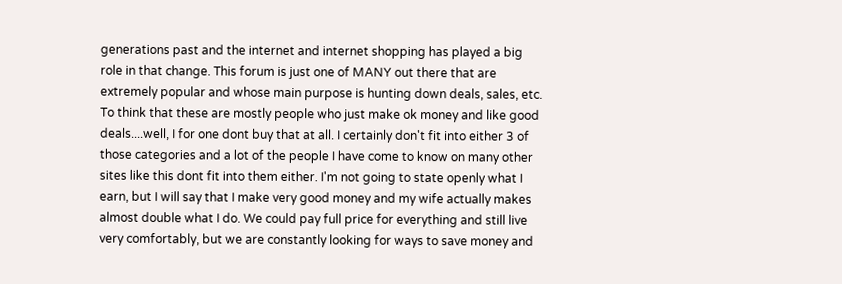generations past and the internet and internet shopping has played a big role in that change. This forum is just one of MANY out there that are extremely popular and whose main purpose is hunting down deals, sales, etc. To think that these are mostly people who just make ok money and like good deals....well, I for one dont buy that at all. I certainly don't fit into either 3 of those categories and a lot of the people I have come to know on many other sites like this dont fit into them either. I'm not going to state openly what I earn, but I will say that I make very good money and my wife actually makes almost double what I do. We could pay full price for everything and still live very comfortably, but we are constantly looking for ways to save money and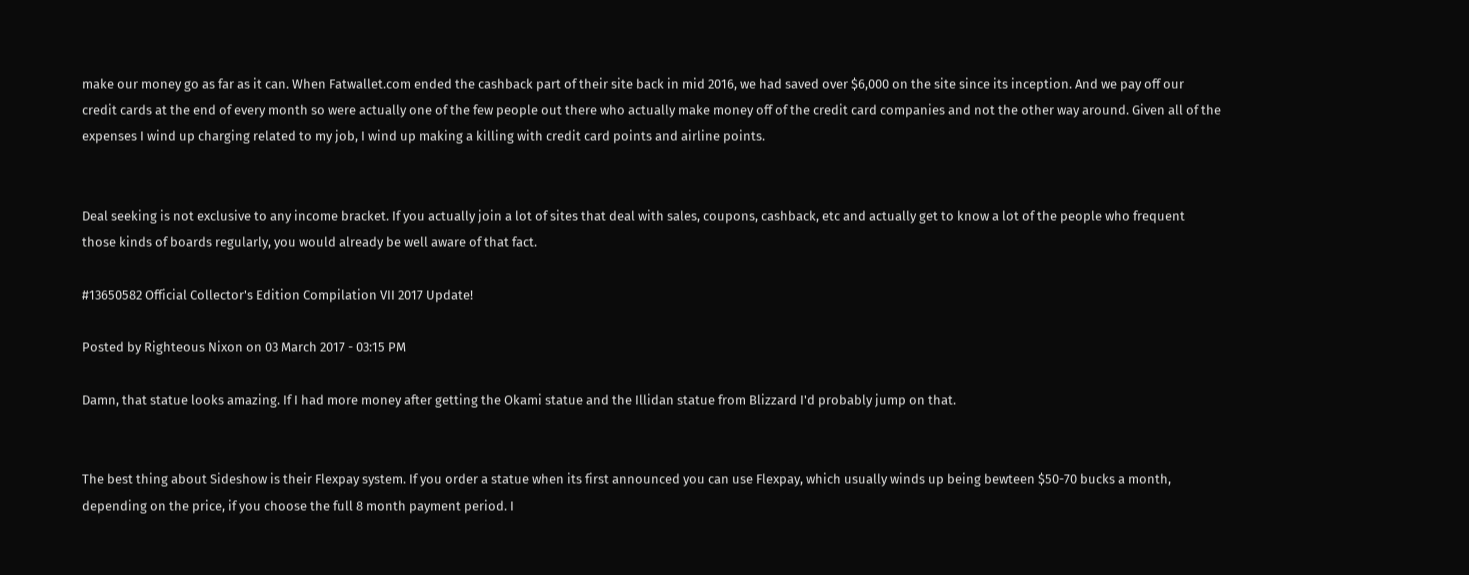make our money go as far as it can. When Fatwallet.com ended the cashback part of their site back in mid 2016, we had saved over $6,000 on the site since its inception. And we pay off our credit cards at the end of every month so were actually one of the few people out there who actually make money off of the credit card companies and not the other way around. Given all of the expenses I wind up charging related to my job, I wind up making a killing with credit card points and airline points.


Deal seeking is not exclusive to any income bracket. If you actually join a lot of sites that deal with sales, coupons, cashback, etc and actually get to know a lot of the people who frequent those kinds of boards regularly, you would already be well aware of that fact.

#13650582 Official Collector's Edition Compilation VII 2017 Update!

Posted by Righteous Nixon on 03 March 2017 - 03:15 PM

Damn, that statue looks amazing. If I had more money after getting the Okami statue and the Illidan statue from Blizzard I'd probably jump on that.


The best thing about Sideshow is their Flexpay system. If you order a statue when its first announced you can use Flexpay, which usually winds up being bewteen $50-70 bucks a month, depending on the price, if you choose the full 8 month payment period. I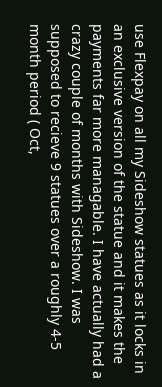use Flexpay on all my Sideshow statues as it locks in an exclusive version of the statue and it makes the payments far more managable. I have actually had a crazy couple of months with Sideshow. I was supposed to recieve 9 statues over a roughly 4-5 month period ( Oct,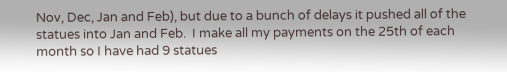Nov, Dec, Jan and Feb), but due to a bunch of delays it pushed all of the statues into Jan and Feb.  I make all my payments on the 25th of each month so I have had 9 statues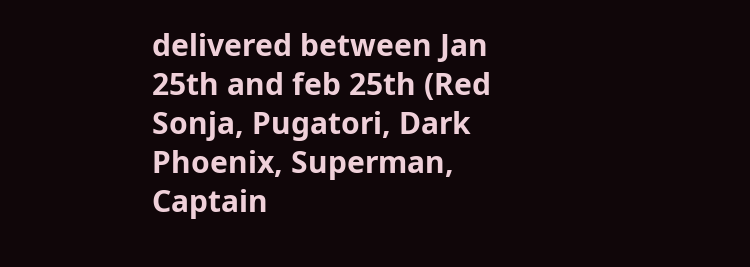delivered between Jan 25th and feb 25th (Red Sonja, Pugatori, Dark Phoenix, Superman, Captain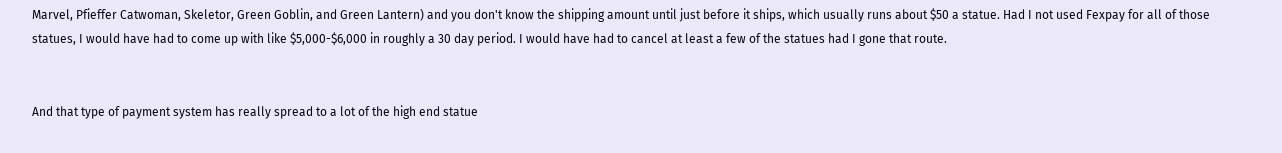Marvel, Pfieffer Catwoman, Skeletor, Green Goblin, and Green Lantern) and you don't know the shipping amount until just before it ships, which usually runs about $50 a statue. Had I not used Fexpay for all of those statues, I would have had to come up with like $5,000-$6,000 in roughly a 30 day period. I would have had to cancel at least a few of the statues had I gone that route.


And that type of payment system has really spread to a lot of the high end statue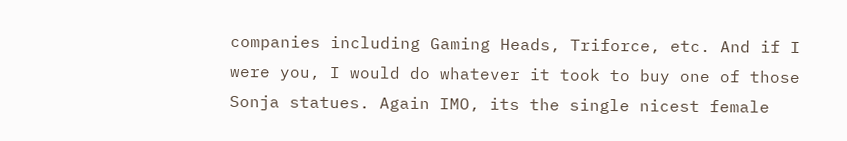companies including Gaming Heads, Triforce, etc. And if I were you, I would do whatever it took to buy one of those Sonja statues. Again IMO, its the single nicest female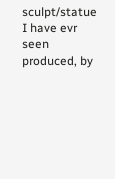sculpt/statue I have evr seen produced, by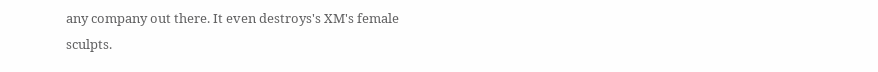any company out there. It even destroys's XM's female sculpts.